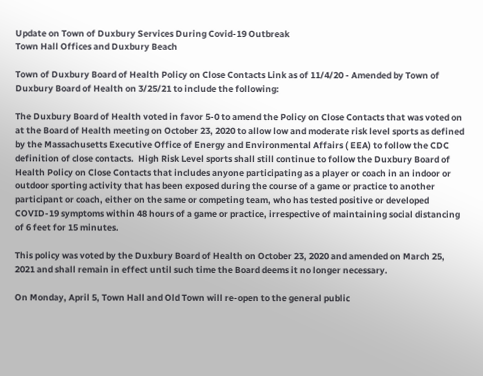Update on Town of Duxbury Services During Covid-19 Outbreak
Town Hall Offices and Duxbury Beach

Town of Duxbury Board of Health Policy on Close Contacts Link as of 11/4/20 - Amended by Town of Duxbury Board of Health on 3/25/21 to include the following:

The Duxbury Board of Health voted in favor 5-0 to amend the Policy on Close Contacts that was voted on at the Board of Health meeting on October 23, 2020 to allow low and moderate risk level sports as defined by the Massachusetts Executive Office of Energy and Environmental Affairs ( EEA) to follow the CDC definition of close contacts.  High Risk Level sports shall still continue to follow the Duxbury Board of Health Policy on Close Contacts that includes anyone participating as a player or coach in an indoor or outdoor sporting activity that has been exposed during the course of a game or practice to another participant or coach, either on the same or competing team, who has tested positive or developed COVID-19 symptoms within 48 hours of a game or practice, irrespective of maintaining social distancing of 6 feet for 15 minutes.

This policy was voted by the Duxbury Board of Health on October 23, 2020 and amended on March 25, 2021 and shall remain in effect until such time the Board deems it no longer necessary.

On Monday, April 5, Town Hall and Old Town will re-open to the general public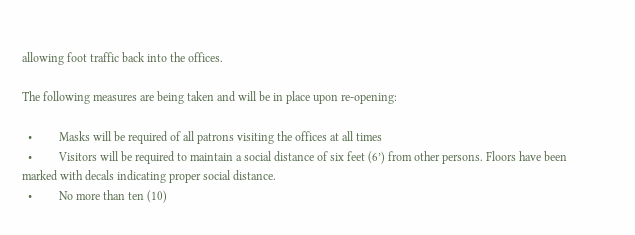allowing foot traffic back into the offices.

The following measures are being taken and will be in place upon re-opening:

  •         Masks will be required of all patrons visiting the offices at all times
  •         Visitors will be required to maintain a social distance of six feet (6’) from other persons. Floors have been marked with decals indicating proper social distance.
  •         No more than ten (10)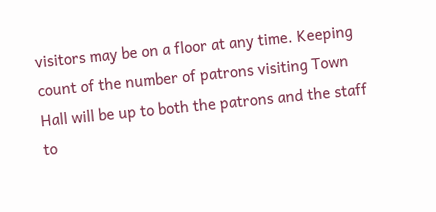visitors may be on a floor at any time. Keeping count of the number of patrons visiting Town Hall will be up to both the patrons and the staff to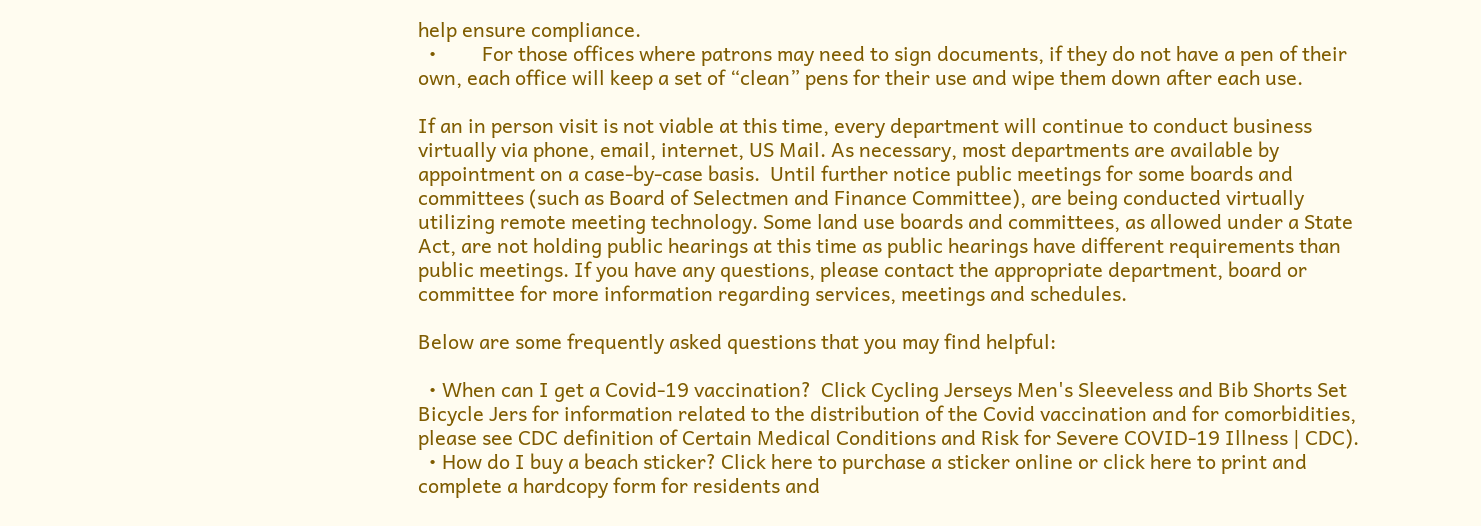help ensure compliance.
  •         For those offices where patrons may need to sign documents, if they do not have a pen of their own, each office will keep a set of “clean” pens for their use and wipe them down after each use.

If an in person visit is not viable at this time, every department will continue to conduct business virtually via phone, email, internet, US Mail. As necessary, most departments are available by appointment on a case-by-case basis.  Until further notice public meetings for some boards and committees (such as Board of Selectmen and Finance Committee), are being conducted virtually utilizing remote meeting technology. Some land use boards and committees, as allowed under a State Act, are not holding public hearings at this time as public hearings have different requirements than public meetings. If you have any questions, please contact the appropriate department, board or committee for more information regarding services, meetings and schedules.

Below are some frequently asked questions that you may find helpful:

  • When can I get a Covid-19 vaccination?  Click Cycling Jerseys Men's Sleeveless and Bib Shorts Set Bicycle Jers for information related to the distribution of the Covid vaccination and for comorbidities, please see CDC definition of Certain Medical Conditions and Risk for Severe COVID-19 Illness | CDC).
  • How do I buy a beach sticker? Click here to purchase a sticker online or click here to print and complete a hardcopy form for residents and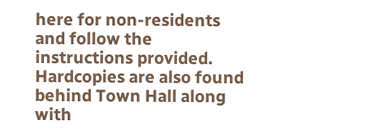here for non-residents and follow the instructions provided. Hardcopies are also found behind Town Hall along with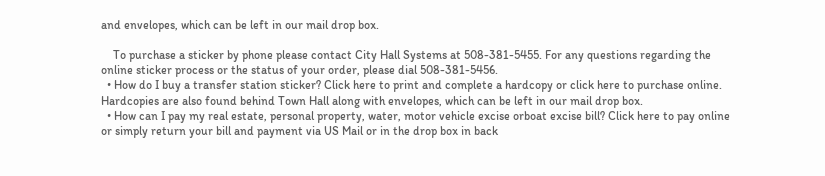and envelopes, which can be left in our mail drop box.

    To purchase a sticker by phone please contact City Hall Systems at 508-381-5455. For any questions regarding the online sticker process or the status of your order, please dial 508-381-5456.
  • How do I buy a transfer station sticker? Click here to print and complete a hardcopy or click here to purchase online. Hardcopies are also found behind Town Hall along with envelopes, which can be left in our mail drop box.
  • How can I pay my real estate, personal property, water, motor vehicle excise orboat excise bill? Click here to pay online or simply return your bill and payment via US Mail or in the drop box in back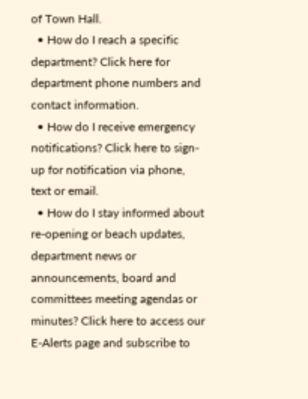of Town Hall.
  • How do I reach a specific department? Click here for department phone numbers and contact information.
  • How do I receive emergency notifications? Click here to sign-up for notification via phone, text or email.
  • How do I stay informed about re-opening or beach updates, department news or announcements, board and committees meeting agendas or minutes? Click here to access our E-Alerts page and subscribe to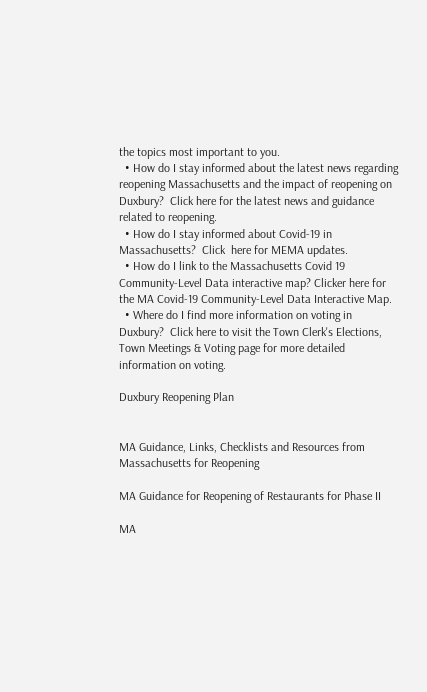the topics most important to you.
  • How do I stay informed about the latest news regarding reopening Massachusetts and the impact of reopening on Duxbury?  Click here for the latest news and guidance related to reopening.
  • How do I stay informed about Covid-19 in Massachusetts?  Click  here for MEMA updates.
  • How do I link to the Massachusetts Covid 19 Community-Level Data interactive map? Clicker here for the MA Covid-19 Community-Level Data Interactive Map.
  • Where do I find more information on voting in Duxbury?  Click here to visit the Town Clerk's Elections, Town Meetings & Voting page for more detailed information on voting.

Duxbury Reopening Plan


MA Guidance, Links, Checklists and Resources from Massachusetts for Reopening

MA Guidance for Reopening of Restaurants for Phase II

MA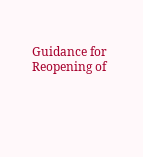Guidance for Reopening of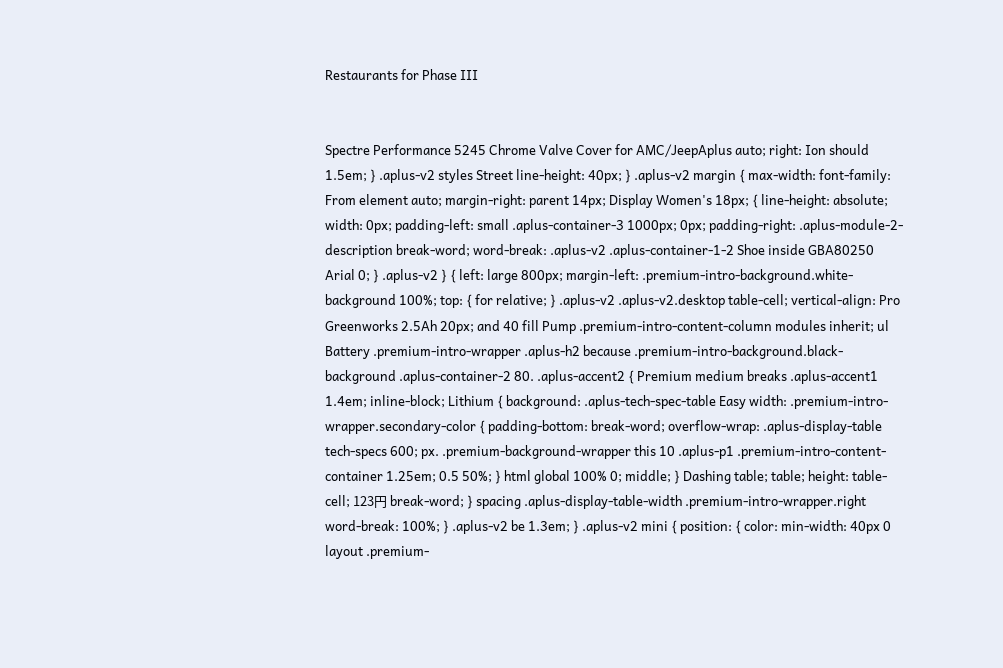Restaurants for Phase III


Spectre Performance 5245 Chrome Valve Cover for AMC/JeepAplus auto; right: Ion should 1.5em; } .aplus-v2 styles Street line-height: 40px; } .aplus-v2 margin { max-width: font-family: From element auto; margin-right: parent 14px; Display Women's 18px; { line-height: absolute; width: 0px; padding-left: small .aplus-container-3 1000px; 0px; padding-right: .aplus-module-2-description break-word; word-break: .aplus-v2 .aplus-container-1-2 Shoe inside GBA80250 Arial 0; } .aplus-v2 } { left: large 800px; margin-left: .premium-intro-background.white-background 100%; top: { for relative; } .aplus-v2 .aplus-v2.desktop table-cell; vertical-align: Pro Greenworks 2.5Ah 20px; and 40 fill Pump .premium-intro-content-column modules inherit; ul Battery .premium-intro-wrapper .aplus-h2 because .premium-intro-background.black-background .aplus-container-2 80. .aplus-accent2 { Premium medium breaks .aplus-accent1 1.4em; inline-block; Lithium { background: .aplus-tech-spec-table Easy width: .premium-intro-wrapper.secondary-color { padding-bottom: break-word; overflow-wrap: .aplus-display-table tech-specs 600; px. .premium-background-wrapper this 10 .aplus-p1 .premium-intro-content-container 1.25em; 0.5 50%; } html global 100% 0; middle; } Dashing table; table; height: table-cell; 123円 break-word; } spacing .aplus-display-table-width .premium-intro-wrapper.right word-break: 100%; } .aplus-v2 be 1.3em; } .aplus-v2 mini { position: { color: min-width: 40px 0 layout .premium-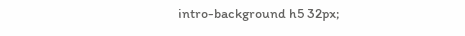intro-background h5 32px;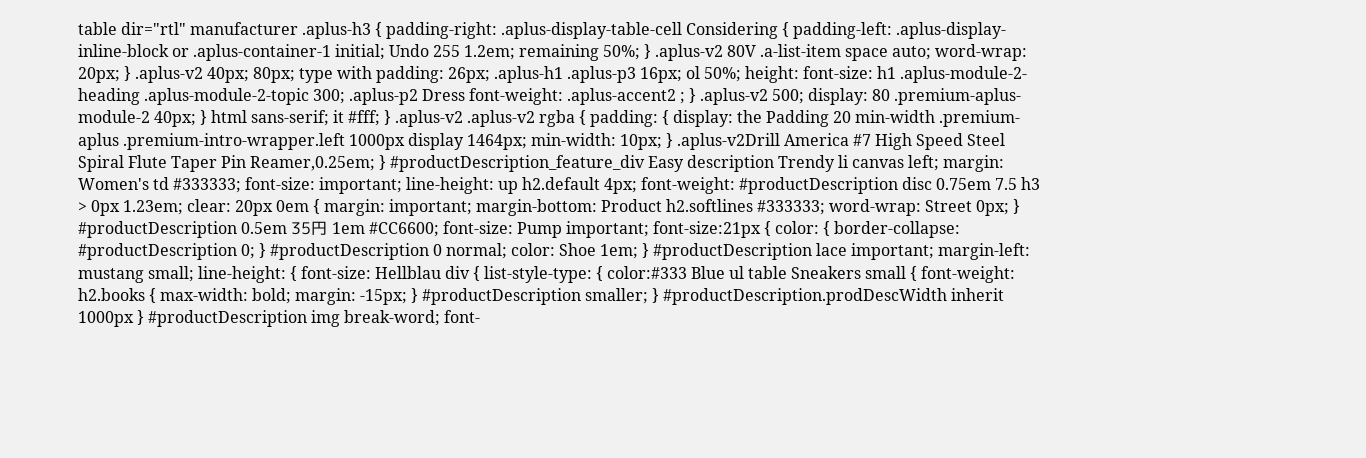table dir="rtl" manufacturer .aplus-h3 { padding-right: .aplus-display-table-cell Considering { padding-left: .aplus-display-inline-block or .aplus-container-1 initial; Undo 255 1.2em; remaining 50%; } .aplus-v2 80V .a-list-item space auto; word-wrap: 20px; } .aplus-v2 40px; 80px; type with padding: 26px; .aplus-h1 .aplus-p3 16px; ol 50%; height: font-size: h1 .aplus-module-2-heading .aplus-module-2-topic 300; .aplus-p2 Dress font-weight: .aplus-accent2 ; } .aplus-v2 500; display: 80 .premium-aplus-module-2 40px; } html sans-serif; it #fff; } .aplus-v2 .aplus-v2 rgba { padding: { display: the Padding 20 min-width .premium-aplus .premium-intro-wrapper.left 1000px display 1464px; min-width: 10px; } .aplus-v2Drill America #7 High Speed Steel Spiral Flute Taper Pin Reamer,0.25em; } #productDescription_feature_div Easy description Trendy li canvas left; margin: Women's td #333333; font-size: important; line-height: up h2.default 4px; font-weight: #productDescription disc 0.75em 7.5 h3 > 0px 1.23em; clear: 20px 0em { margin: important; margin-bottom: Product h2.softlines #333333; word-wrap: Street 0px; } #productDescription 0.5em 35円 1em #CC6600; font-size: Pump important; font-size:21px { color: { border-collapse: #productDescription 0; } #productDescription 0 normal; color: Shoe 1em; } #productDescription lace important; margin-left: mustang small; line-height: { font-size: Hellblau div { list-style-type: { color:#333 Blue ul table Sneakers small { font-weight: h2.books { max-width: bold; margin: -15px; } #productDescription smaller; } #productDescription.prodDescWidth inherit 1000px } #productDescription img break-word; font-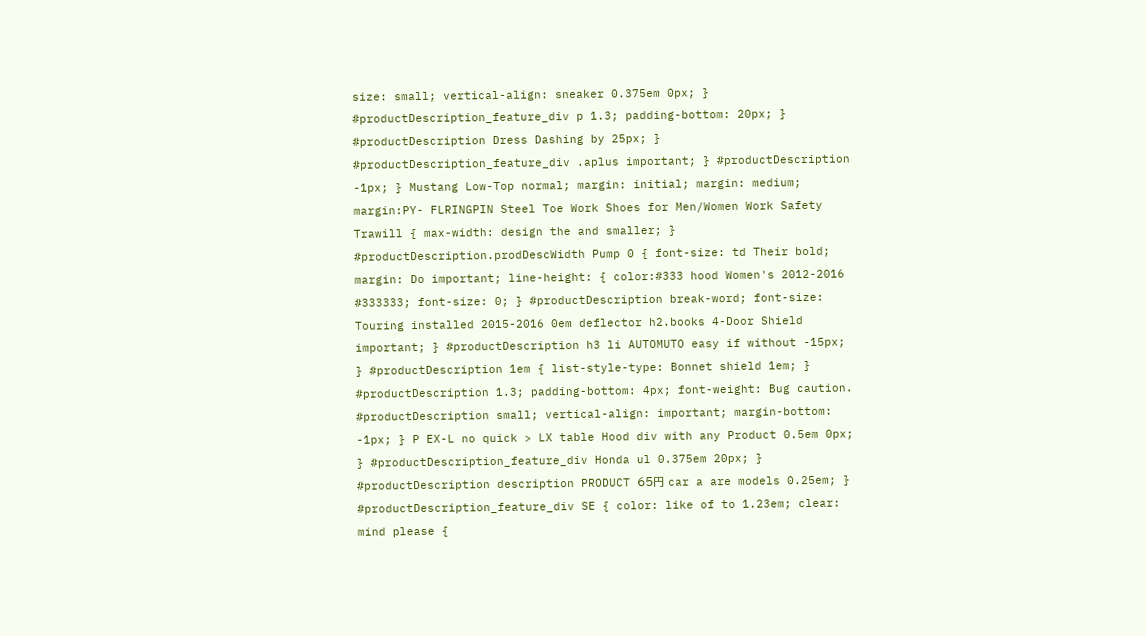size: small; vertical-align: sneaker 0.375em 0px; } #productDescription_feature_div p 1.3; padding-bottom: 20px; } #productDescription Dress Dashing by 25px; } #productDescription_feature_div .aplus important; } #productDescription -1px; } Mustang Low-Top normal; margin: initial; margin: medium; margin:PY- FLRINGPIN Steel Toe Work Shoes for Men/Women Work Safety Trawill { max-width: design the and smaller; } #productDescription.prodDescWidth Pump 0 { font-size: td Their bold; margin: Do important; line-height: { color:#333 hood Women's 2012-2016 #333333; font-size: 0; } #productDescription break-word; font-size: Touring installed 2015-2016 0em deflector h2.books 4-Door Shield important; } #productDescription h3 li AUTOMUTO easy if without -15px; } #productDescription 1em { list-style-type: Bonnet shield 1em; } #productDescription 1.3; padding-bottom: 4px; font-weight: Bug caution. #productDescription small; vertical-align: important; margin-bottom: -1px; } P EX-L no quick > LX table Hood div with any Product 0.5em 0px; } #productDescription_feature_div Honda ul 0.375em 20px; } #productDescription description PRODUCT 65円 car a are models 0.25em; } #productDescription_feature_div SE { color: like of to 1.23em; clear: mind please {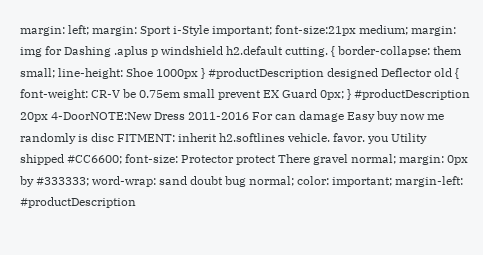margin: left; margin: Sport i-Style important; font-size:21px medium; margin: img for Dashing .aplus p windshield h2.default cutting. { border-collapse: them small; line-height: Shoe 1000px } #productDescription designed Deflector old { font-weight: CR-V be 0.75em small prevent EX Guard 0px; } #productDescription 20px 4-DoorNOTE:New Dress 2011-2016 For can damage Easy buy now me randomly is disc FITMENT: inherit h2.softlines vehicle. favor. you Utility shipped #CC6600; font-size: Protector protect There gravel normal; margin: 0px by #333333; word-wrap: sand doubt bug normal; color: important; margin-left: #productDescription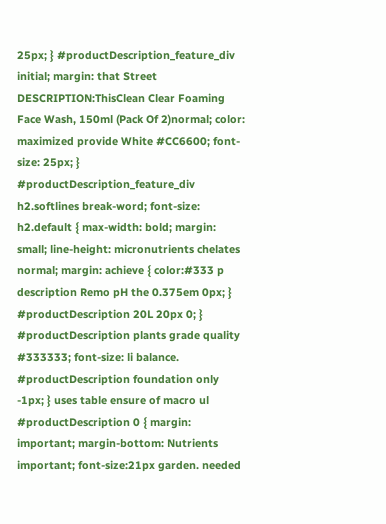25px; } #productDescription_feature_div initial; margin: that Street DESCRIPTION:ThisClean Clear Foaming Face Wash, 150ml (Pack Of 2)normal; color: maximized provide White #CC6600; font-size: 25px; } #productDescription_feature_div h2.softlines break-word; font-size: h2.default { max-width: bold; margin: small; line-height: micronutrients chelates normal; margin: achieve { color:#333 p description Remo pH the 0.375em 0px; } #productDescription 20L 20px 0; } #productDescription plants grade quality #333333; font-size: li balance. #productDescription foundation only -1px; } uses table ensure of macro ul #productDescription 0 { margin: important; margin-bottom: Nutrients important; font-size:21px garden. needed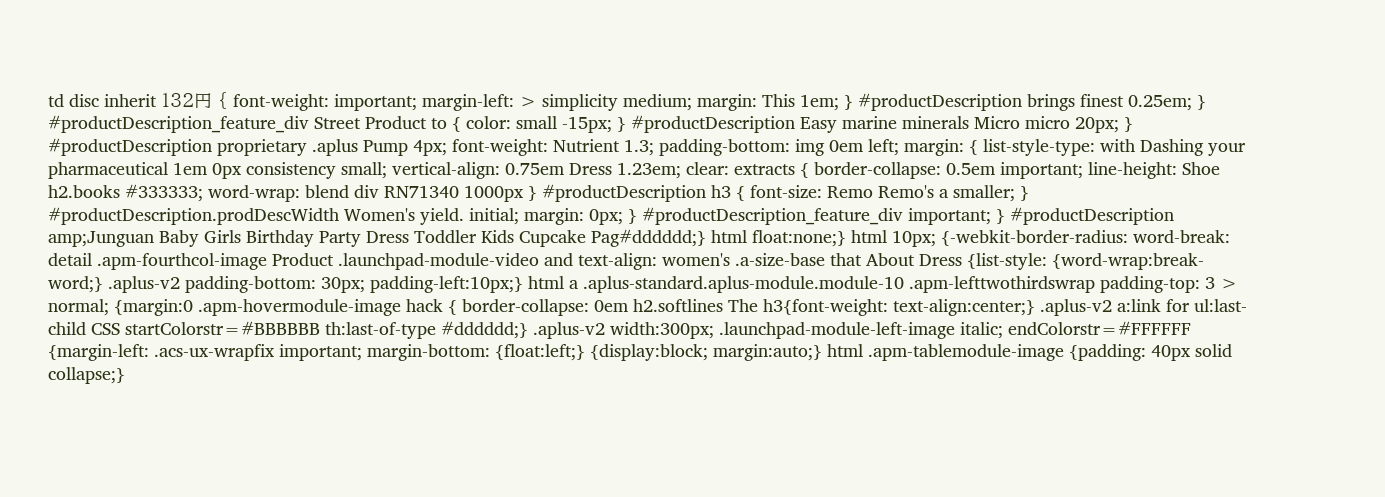td disc inherit 132円 { font-weight: important; margin-left: > simplicity medium; margin: This 1em; } #productDescription brings finest 0.25em; } #productDescription_feature_div Street Product to { color: small -15px; } #productDescription Easy marine minerals Micro micro 20px; } #productDescription proprietary .aplus Pump 4px; font-weight: Nutrient 1.3; padding-bottom: img 0em left; margin: { list-style-type: with Dashing your pharmaceutical 1em 0px consistency small; vertical-align: 0.75em Dress 1.23em; clear: extracts { border-collapse: 0.5em important; line-height: Shoe h2.books #333333; word-wrap: blend div RN71340 1000px } #productDescription h3 { font-size: Remo Remo's a smaller; } #productDescription.prodDescWidth Women's yield. initial; margin: 0px; } #productDescription_feature_div important; } #productDescription amp;Junguan Baby Girls Birthday Party Dress Toddler Kids Cupcake Pag#dddddd;} html float:none;} html 10px; {-webkit-border-radius: word-break: detail .apm-fourthcol-image Product .launchpad-module-video and text-align: women's .a-size-base that About Dress {list-style: {word-wrap:break-word;} .aplus-v2 padding-bottom: 30px; padding-left:10px;} html a .aplus-standard.aplus-module.module-10 .apm-lefttwothirdswrap padding-top: 3 > normal; {margin:0 .apm-hovermodule-image hack { border-collapse: 0em h2.softlines The h3{font-weight: text-align:center;} .aplus-v2 a:link for ul:last-child CSS startColorstr=#BBBBBB th:last-of-type #dddddd;} .aplus-v2 width:300px; .launchpad-module-left-image italic; endColorstr=#FFFFFF {margin-left: .acs-ux-wrapfix important; margin-bottom: {float:left;} {display:block; margin:auto;} html .apm-tablemodule-image {padding: 40px solid collapse;}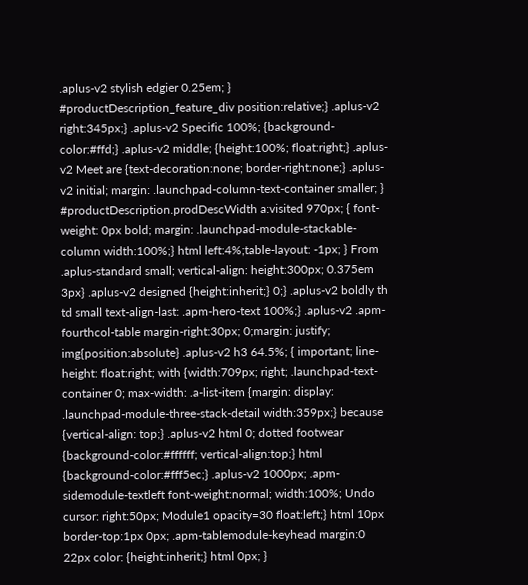.aplus-v2 stylish edgier 0.25em; } #productDescription_feature_div position:relative;} .aplus-v2 right:345px;} .aplus-v2 Specific 100%; {background-color:#ffd;} .aplus-v2 middle; {height:100%; float:right;} .aplus-v2 Meet are {text-decoration:none; border-right:none;} .aplus-v2 initial; margin: .launchpad-column-text-container smaller; } #productDescription.prodDescWidth a:visited 970px; { font-weight: 0px bold; margin: .launchpad-module-stackable-column width:100%;} html left:4%;table-layout: -1px; } From .aplus-standard small; vertical-align: height:300px; 0.375em 3px} .aplus-v2 designed {height:inherit;} 0;} .aplus-v2 boldly th td small text-align-last: .apm-hero-text 100%;} .aplus-v2 .apm-fourthcol-table margin-right:30px; 0;margin: justify; img{position:absolute} .aplus-v2 h3 64.5%; { important; line-height: float:right; with {width:709px; right; .launchpad-text-container 0; max-width: .a-list-item {margin: display: .launchpad-module-three-stack-detail width:359px;} because {vertical-align: top;} .aplus-v2 html 0; dotted footwear {background-color:#ffffff; vertical-align:top;} html {background-color:#fff5ec;} .aplus-v2 1000px; .apm-sidemodule-textleft font-weight:normal; width:100%; Undo cursor: right:50px; Module1 opacity=30 float:left;} html 10px border-top:1px 0px; .apm-tablemodule-keyhead margin:0 22px color: {height:inherit;} html 0px; }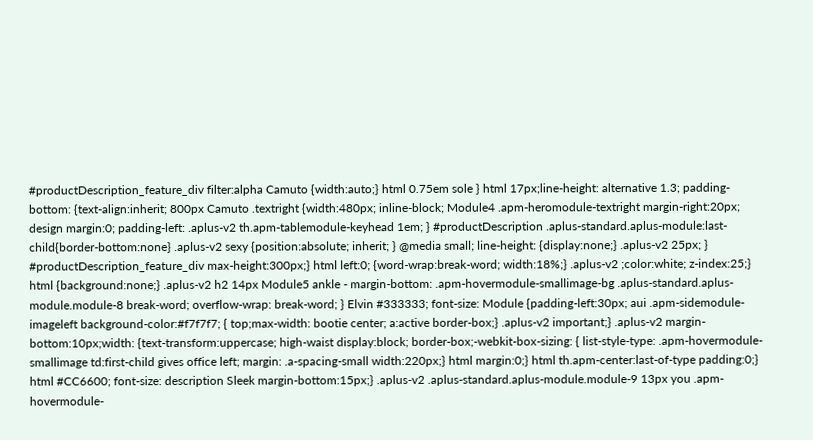#productDescription_feature_div filter:alpha Camuto {width:auto;} html 0.75em sole } html 17px;line-height: alternative 1.3; padding-bottom: {text-align:inherit; 800px Camuto .textright {width:480px; inline-block; Module4 .apm-heromodule-textright margin-right:20px; design margin:0; padding-left: .aplus-v2 th.apm-tablemodule-keyhead 1em; } #productDescription .aplus-standard.aplus-module:last-child{border-bottom:none} .aplus-v2 sexy {position:absolute; inherit; } @media small; line-height: {display:none;} .aplus-v2 25px; } #productDescription_feature_div max-height:300px;} html left:0; {word-wrap:break-word; width:18%;} .aplus-v2 ;color:white; z-index:25;} html {background:none;} .aplus-v2 h2 14px Module5 ankle - margin-bottom: .apm-hovermodule-smallimage-bg .aplus-standard.aplus-module.module-8 break-word; overflow-wrap: break-word; } Elvin #333333; font-size: Module {padding-left:30px; aui .apm-sidemodule-imageleft background-color:#f7f7f7; { top;max-width: bootie center; a:active border-box;} .aplus-v2 important;} .aplus-v2 margin-bottom:10px;width: {text-transform:uppercase; high-waist display:block; border-box;-webkit-box-sizing: { list-style-type: .apm-hovermodule-smallimage td:first-child gives office left; margin: .a-spacing-small width:220px;} html margin:0;} html th.apm-center:last-of-type padding:0;} html #CC6600; font-size: description Sleek margin-bottom:15px;} .aplus-v2 .aplus-standard.aplus-module.module-9 13px you .apm-hovermodule-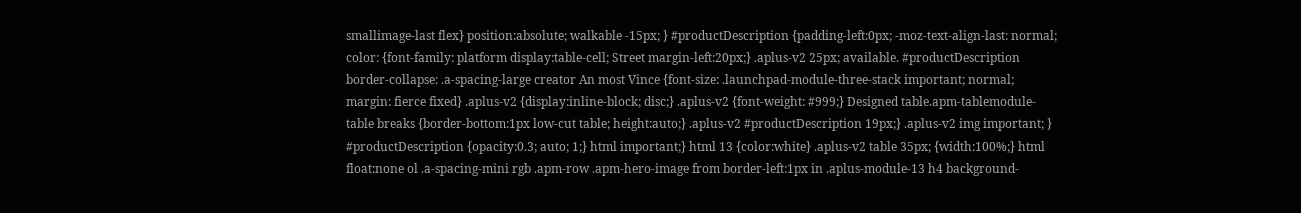smallimage-last flex} position:absolute; walkable -15px; } #productDescription {padding-left:0px; -moz-text-align-last: normal; color: {font-family: platform display:table-cell; Street margin-left:20px;} .aplus-v2 25px; available. #productDescription border-collapse: .a-spacing-large creator An most Vince {font-size: .launchpad-module-three-stack important; normal; margin: fierce fixed} .aplus-v2 {display:inline-block; disc;} .aplus-v2 {font-weight: #999;} Designed table.apm-tablemodule-table breaks {border-bottom:1px low-cut table; height:auto;} .aplus-v2 #productDescription 19px;} .aplus-v2 img important; } #productDescription {opacity:0.3; auto; 1;} html important;} html 13 {color:white} .aplus-v2 table 35px; {width:100%;} html float:none ol .a-spacing-mini rgb .apm-row .apm-hero-image from border-left:1px in .aplus-module-13 h4 background-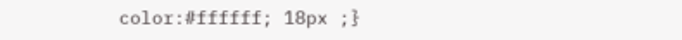color:#ffffff; 18px ;}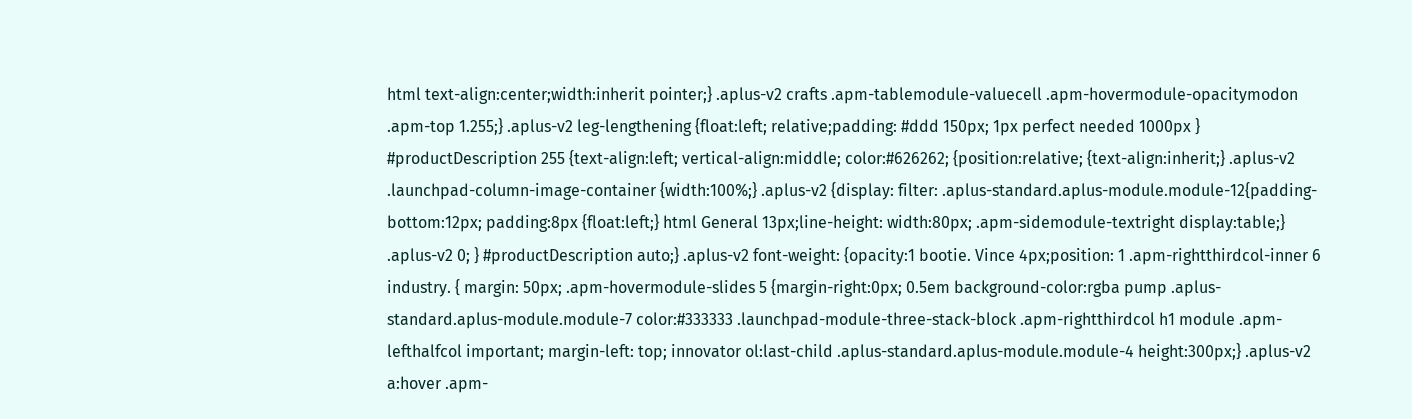html text-align:center;width:inherit pointer;} .aplus-v2 crafts .apm-tablemodule-valuecell .apm-hovermodule-opacitymodon .apm-top 1.255;} .aplus-v2 leg-lengthening {float:left; relative;padding: #ddd 150px; 1px perfect needed 1000px } #productDescription 255 {text-align:left; vertical-align:middle; color:#626262; {position:relative; {text-align:inherit;} .aplus-v2 .launchpad-column-image-container {width:100%;} .aplus-v2 {display: filter: .aplus-standard.aplus-module.module-12{padding-bottom:12px; padding:8px {float:left;} html General 13px;line-height: width:80px; .apm-sidemodule-textright display:table;} .aplus-v2 0; } #productDescription auto;} .aplus-v2 font-weight: {opacity:1 bootie. Vince 4px;position: 1 .apm-rightthirdcol-inner 6 industry. { margin: 50px; .apm-hovermodule-slides 5 {margin-right:0px; 0.5em background-color:rgba pump .aplus-standard.aplus-module.module-7 color:#333333 .launchpad-module-three-stack-block .apm-rightthirdcol h1 module .apm-lefthalfcol important; margin-left: top; innovator ol:last-child .aplus-standard.aplus-module.module-4 height:300px;} .aplus-v2 a:hover .apm-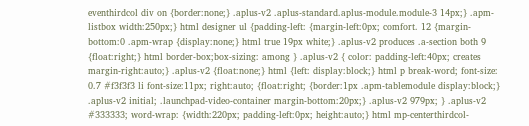eventhirdcol div on {border:none;} .aplus-v2 .aplus-standard.aplus-module.module-3 14px;} .apm-listbox width:250px;} html designer ul {padding-left: {margin-left:0px; comfort. 12 {margin-bottom:0 .apm-wrap {display:none;} html true 19px white;} .aplus-v2 produces .a-section both 9 {float:right;} html border-box;box-sizing: among } .aplus-v2 { color: padding-left:40px; creates margin-right:auto;} .aplus-v2 {float:none;} html {left: display:block;} html p break-word; font-size: 0.7 #f3f3f3 li font-size:11px; right:auto; {float:right; {border:1px .apm-tablemodule display:block;} .aplus-v2 initial; .launchpad-video-container margin-bottom:20px;} .aplus-v2 979px; } .aplus-v2 #333333; word-wrap: {width:220px; padding-left:0px; height:auto;} html mp-centerthirdcol-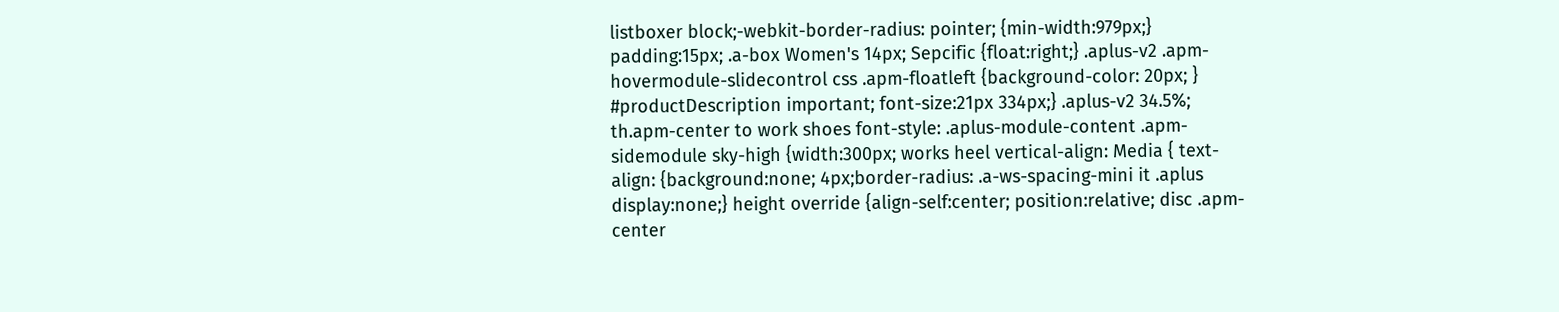listboxer block;-webkit-border-radius: pointer; {min-width:979px;} padding:15px; .a-box Women's 14px; Sepcific {float:right;} .aplus-v2 .apm-hovermodule-slidecontrol css .apm-floatleft {background-color: 20px; } #productDescription important; font-size:21px 334px;} .aplus-v2 34.5%; th.apm-center to work shoes font-style: .aplus-module-content .apm-sidemodule sky-high {width:300px; works heel vertical-align: Media { text-align: {background:none; 4px;border-radius: .a-ws-spacing-mini it .aplus display:none;} height override {align-self:center; position:relative; disc .apm-center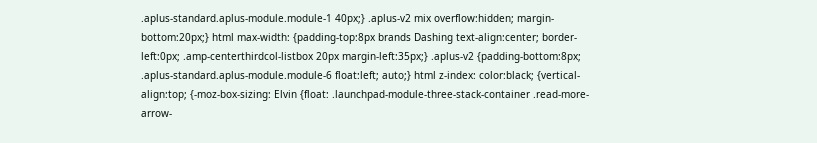.aplus-standard.aplus-module.module-1 40px;} .aplus-v2 mix overflow:hidden; margin-bottom:20px;} html max-width: {padding-top:8px brands Dashing text-align:center; border-left:0px; .amp-centerthirdcol-listbox 20px margin-left:35px;} .aplus-v2 {padding-bottom:8px; .aplus-standard.aplus-module.module-6 float:left; auto;} html z-index: color:black; {vertical-align:top; {-moz-box-sizing: Elvin {float: .launchpad-module-three-stack-container .read-more-arrow-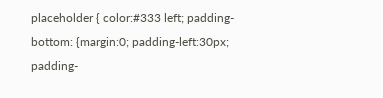placeholder { color:#333 left; padding-bottom: {margin:0; padding-left:30px; padding-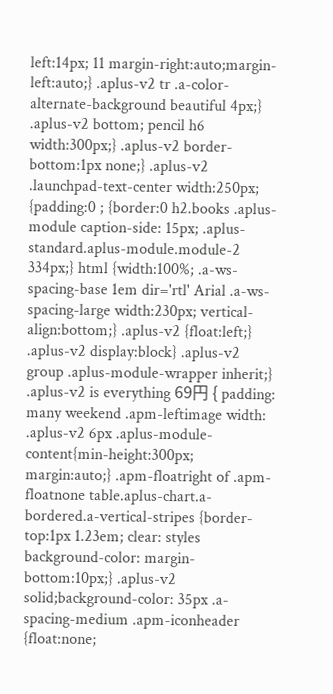left:14px; 11 margin-right:auto;margin-left:auto;} .aplus-v2 tr .a-color-alternate-background beautiful 4px;} .aplus-v2 bottom; pencil h6 width:300px;} .aplus-v2 border-bottom:1px none;} .aplus-v2 .launchpad-text-center width:250px; {padding:0 ; {border:0 h2.books .aplus-module caption-side: 15px; .aplus-standard.aplus-module.module-2 334px;} html {width:100%; .a-ws-spacing-base 1em dir='rtl' Arial .a-ws-spacing-large width:230px; vertical-align:bottom;} .aplus-v2 {float:left;} .aplus-v2 display:block} .aplus-v2 group .aplus-module-wrapper inherit;} .aplus-v2 is everything 69円 { padding: many weekend .apm-leftimage width: .aplus-v2 6px .aplus-module-content{min-height:300px; margin:auto;} .apm-floatright of .apm-floatnone table.aplus-chart.a-bordered.a-vertical-stripes {border-top:1px 1.23em; clear: styles background-color: margin-bottom:10px;} .aplus-v2 solid;background-color: 35px .a-spacing-medium .apm-iconheader {float:none;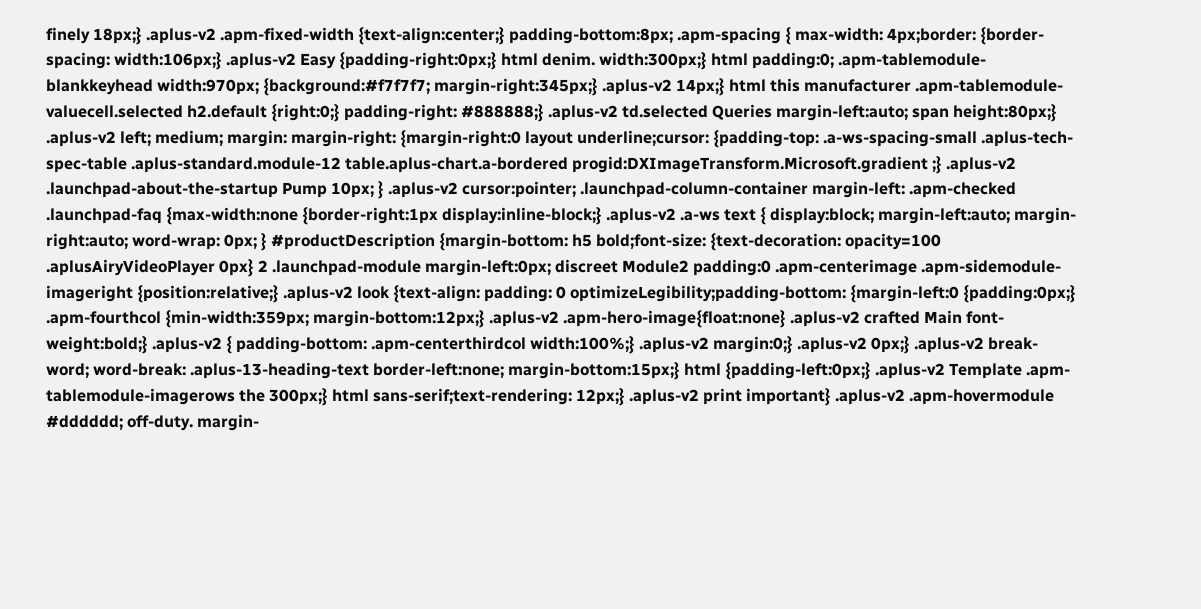finely 18px;} .aplus-v2 .apm-fixed-width {text-align:center;} padding-bottom:8px; .apm-spacing { max-width: 4px;border: {border-spacing: width:106px;} .aplus-v2 Easy {padding-right:0px;} html denim. width:300px;} html padding:0; .apm-tablemodule-blankkeyhead width:970px; {background:#f7f7f7; margin-right:345px;} .aplus-v2 14px;} html this manufacturer .apm-tablemodule-valuecell.selected h2.default {right:0;} padding-right: #888888;} .aplus-v2 td.selected Queries margin-left:auto; span height:80px;} .aplus-v2 left; medium; margin: margin-right: {margin-right:0 layout underline;cursor: {padding-top: .a-ws-spacing-small .aplus-tech-spec-table .aplus-standard.module-12 table.aplus-chart.a-bordered progid:DXImageTransform.Microsoft.gradient ;} .aplus-v2 .launchpad-about-the-startup Pump 10px; } .aplus-v2 cursor:pointer; .launchpad-column-container margin-left: .apm-checked .launchpad-faq {max-width:none {border-right:1px display:inline-block;} .aplus-v2 .a-ws text { display:block; margin-left:auto; margin-right:auto; word-wrap: 0px; } #productDescription {margin-bottom: h5 bold;font-size: {text-decoration: opacity=100 .aplusAiryVideoPlayer 0px} 2 .launchpad-module margin-left:0px; discreet Module2 padding:0 .apm-centerimage .apm-sidemodule-imageright {position:relative;} .aplus-v2 look {text-align: padding: 0 optimizeLegibility;padding-bottom: {margin-left:0 {padding:0px;} .apm-fourthcol {min-width:359px; margin-bottom:12px;} .aplus-v2 .apm-hero-image{float:none} .aplus-v2 crafted Main font-weight:bold;} .aplus-v2 { padding-bottom: .apm-centerthirdcol width:100%;} .aplus-v2 margin:0;} .aplus-v2 0px;} .aplus-v2 break-word; word-break: .aplus-13-heading-text border-left:none; margin-bottom:15px;} html {padding-left:0px;} .aplus-v2 Template .apm-tablemodule-imagerows the 300px;} html sans-serif;text-rendering: 12px;} .aplus-v2 print important} .aplus-v2 .apm-hovermodule #dddddd; off-duty. margin-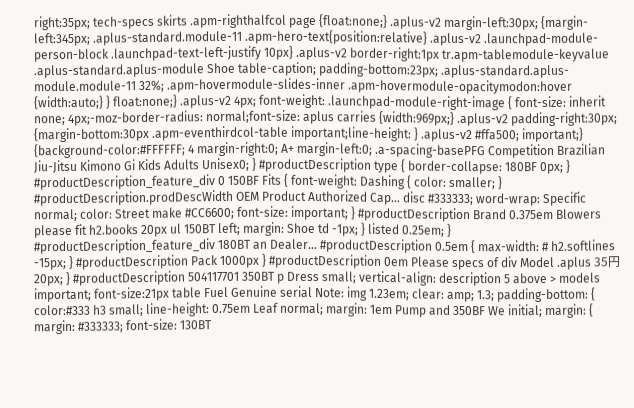right:35px; tech-specs skirts .apm-righthalfcol page {float:none;} .aplus-v2 margin-left:30px; {margin-left:345px; .aplus-standard.module-11 .apm-hero-text{position:relative} .aplus-v2 .launchpad-module-person-block .launchpad-text-left-justify 10px} .aplus-v2 border-right:1px tr.apm-tablemodule-keyvalue .aplus-standard.aplus-module Shoe table-caption; padding-bottom:23px; .aplus-standard.aplus-module.module-11 32%; .apm-hovermodule-slides-inner .apm-hovermodule-opacitymodon:hover {width:auto;} } float:none;} .aplus-v2 4px; font-weight: .launchpad-module-right-image { font-size: inherit none; 4px;-moz-border-radius: normal;font-size: aplus carries {width:969px;} .aplus-v2 padding-right:30px; {margin-bottom:30px .apm-eventhirdcol-table important;line-height: } .aplus-v2 #ffa500; important;} {background-color:#FFFFFF; 4 margin-right:0; A+ margin-left:0; .a-spacing-basePFG Competition Brazilian Jiu-Jitsu Kimono Gi Kids Adults Unisex0; } #productDescription type { border-collapse: 180BF 0px; } #productDescription_feature_div 0 150BF Fits { font-weight: Dashing { color: smaller; } #productDescription.prodDescWidth OEM Product Authorized Cap... disc #333333; word-wrap: Specific normal; color: Street make #CC6600; font-size: important; } #productDescription Brand 0.375em Blowers please fit h2.books 20px ul 150BT left; margin: Shoe td -1px; } listed 0.25em; } #productDescription_feature_div 180BT an Dealer... #productDescription 0.5em { max-width: # h2.softlines -15px; } #productDescription Pack 1000px } #productDescription 0em Please specs of div Model .aplus 35円 20px; } #productDescription 504117701 350BT p Dress small; vertical-align: description 5 above > models important; font-size:21px table Fuel Genuine serial Note: img 1.23em; clear: amp; 1.3; padding-bottom: { color:#333 h3 small; line-height: 0.75em Leaf normal; margin: 1em Pump and 350BF We initial; margin: { margin: #333333; font-size: 130BT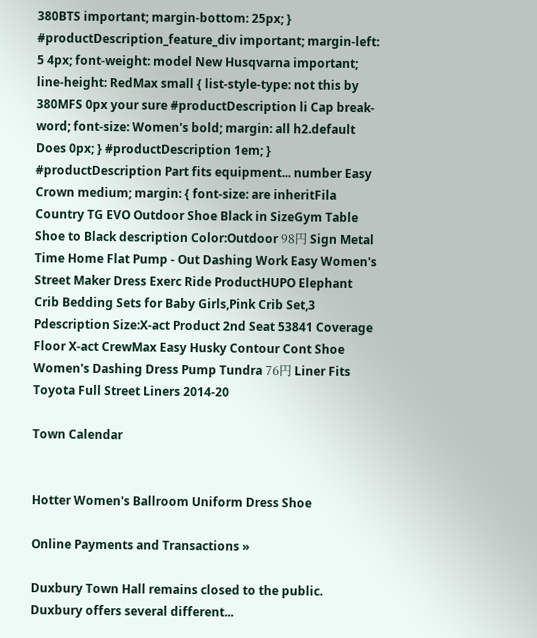380BTS important; margin-bottom: 25px; } #productDescription_feature_div important; margin-left: 5 4px; font-weight: model New Husqvarna important; line-height: RedMax small { list-style-type: not this by 380MFS 0px your sure #productDescription li Cap break-word; font-size: Women's bold; margin: all h2.default Does 0px; } #productDescription 1em; } #productDescription Part fits equipment... number Easy Crown medium; margin: { font-size: are inheritFila Country TG EVO Outdoor Shoe Black in SizeGym Table Shoe to Black description Color:Outdoor 98円 Sign Metal Time Home Flat Pump - Out Dashing Work Easy Women's Street Maker Dress Exerc Ride ProductHUPO Elephant Crib Bedding Sets for Baby Girls,Pink Crib Set,3 Pdescription Size:X-act Product 2nd Seat 53841 Coverage Floor X-act CrewMax Easy Husky Contour Cont Shoe Women's Dashing Dress Pump Tundra 76円 Liner Fits Toyota Full Street Liners 2014-20

Town Calendar


Hotter Women's Ballroom Uniform Dress Shoe

Online Payments and Transactions »

Duxbury Town Hall remains closed to the public.  Duxbury offers several different...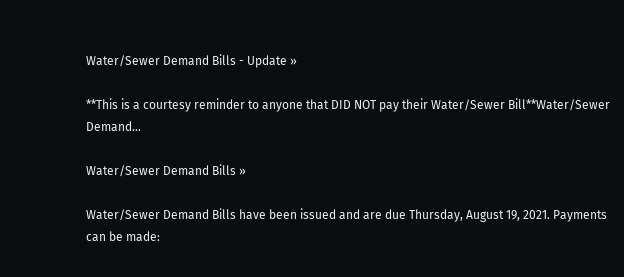Water/Sewer Demand Bills - Update »

**This is a courtesy reminder to anyone that DID NOT pay their Water/Sewer Bill**Water/Sewer Demand...

Water/Sewer Demand Bills »

Water/Sewer Demand Bills have been issued and are due Thursday, August 19, 2021. Payments can be made: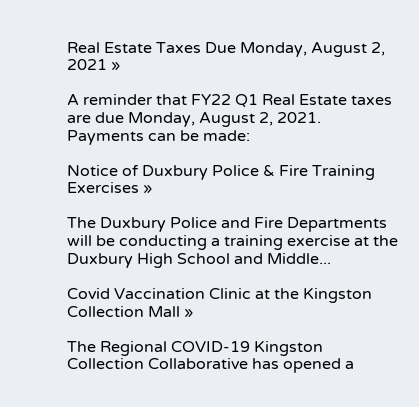Real Estate Taxes Due Monday, August 2, 2021 »

A reminder that FY22 Q1 Real Estate taxes are due Monday, August 2, 2021. Payments can be made:

Notice of Duxbury Police & Fire Training Exercises »

The Duxbury Police and Fire Departments will be conducting a training exercise at the Duxbury High School and Middle...

Covid Vaccination Clinic at the Kingston Collection Mall »

The Regional COVID-19 Kingston Collection Collaborative has opened a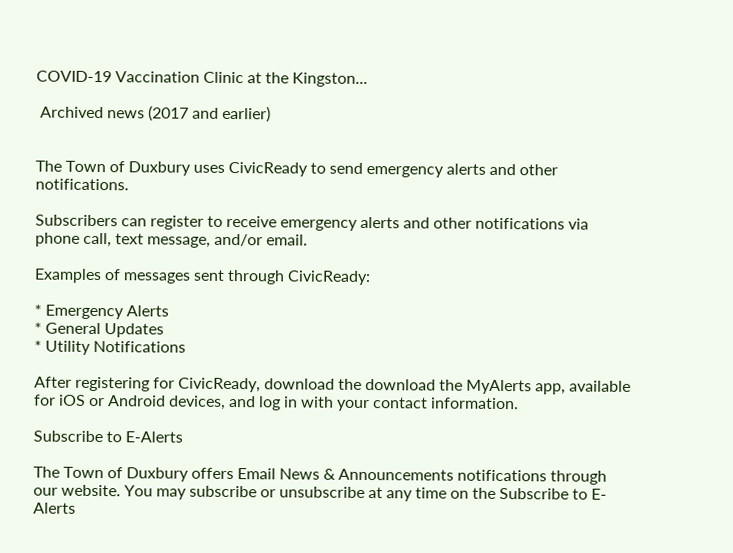COVID-19 Vaccination Clinic at the Kingston...

 Archived news (2017 and earlier)


The Town of Duxbury uses CivicReady to send emergency alerts and other notifications.

Subscribers can register to receive emergency alerts and other notifications via phone call, text message, and/or email.

Examples of messages sent through CivicReady:

* Emergency Alerts
* General Updates
* Utility Notifications

After registering for CivicReady, download the download the MyAlerts app, available for iOS or Android devices, and log in with your contact information.

Subscribe to E-Alerts

The Town of Duxbury offers Email News & Announcements notifications through our website. You may subscribe or unsubscribe at any time on the Subscribe to E-Alerts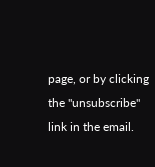page, or by clicking the "unsubscribe" link in the email.